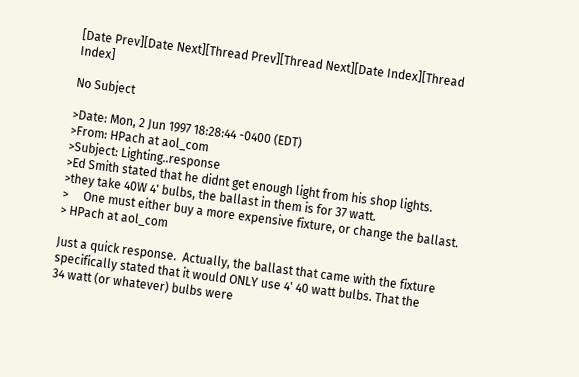[Date Prev][Date Next][Thread Prev][Thread Next][Date Index][Thread Index]

No Subject

>Date: Mon, 2 Jun 1997 18:28:44 -0400 (EDT)
>From: HPach at aol_com
>Subject: Lighting..response
>Ed Smith stated that he didnt get enough light from his shop lights.
>they take 40W 4' bulbs, the ballast in them is for 37 watt.
>     One must either buy a more expensive fixture, or change the ballast.
> HPach at aol_com

Just a quick response.  Actually, the ballast that came with the fixture
specifically stated that it would ONLY use 4' 40 watt bulbs. That the
34 watt (or whatever) bulbs were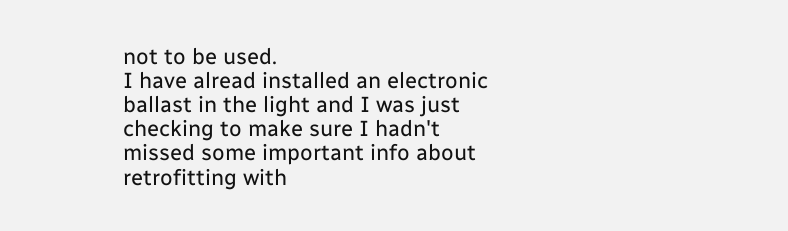not to be used.
I have alread installed an electronic ballast in the light and I was just
checking to make sure I hadn't missed some important info about
retrofitting with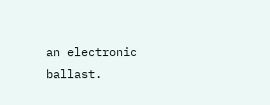an electronic ballast.